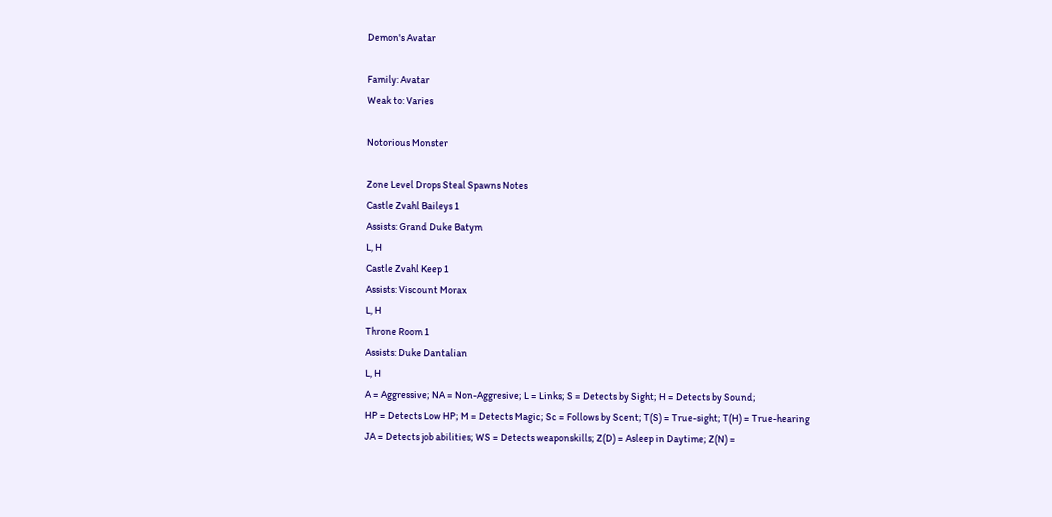Demon's Avatar

Family: Avatar
Weak to: Varies

Notorious Monster

Zone Level Drops Steal Spawns Notes
Castle Zvahl Baileys 1
Assists: Grand Duke Batym
L, H
Castle Zvahl Keep 1
Assists: Viscount Morax
L, H
Throne Room 1
Assists: Duke Dantalian
L, H
A = Aggressive; NA = Non-Aggresive; L = Links; S = Detects by Sight; H = Detects by Sound;
HP = Detects Low HP; M = Detects Magic; Sc = Follows by Scent; T(S) = True-sight; T(H) = True-hearing
JA = Detects job abilities; WS = Detects weaponskills; Z(D) = Asleep in Daytime; Z(N) =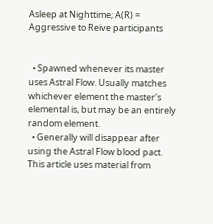Asleep at Nighttime; A(R) = Aggressive to Reive participants


  • Spawned whenever its master uses Astral Flow. Usually matches whichever element the master's elemental is, but may be an entirely random element.
  • Generally will disappear after using the Astral Flow blood pact.
This article uses material from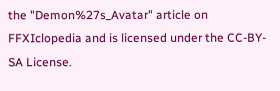the "Demon%27s_Avatar" article on FFXIclopedia and is licensed under the CC-BY-SA License.